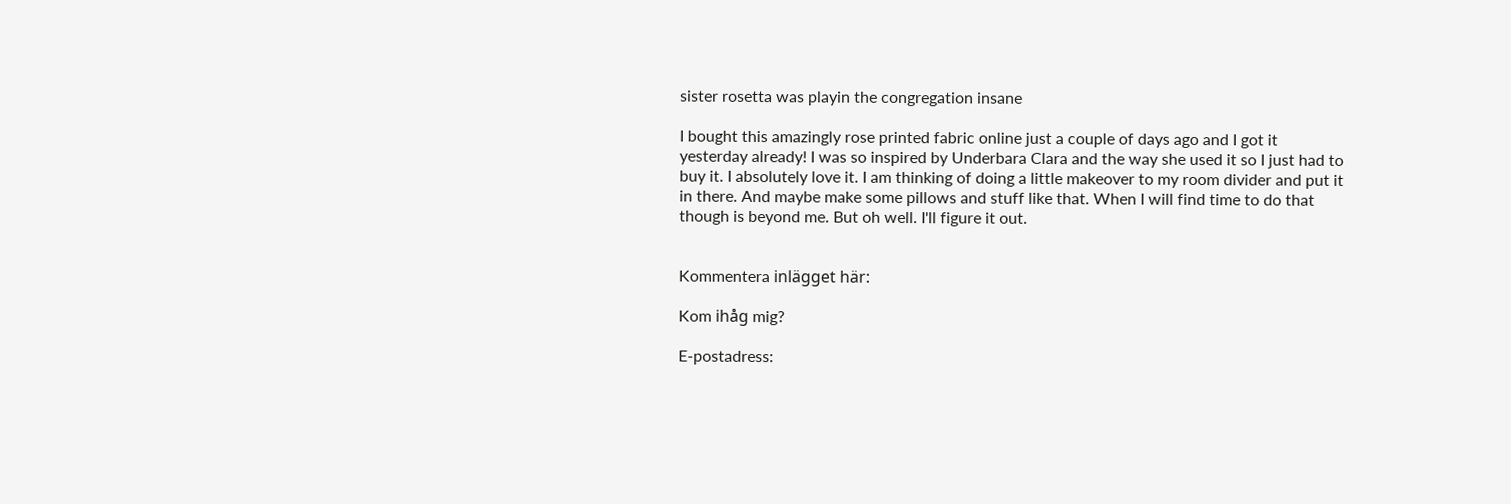sister rosetta was playin the congregation insane

I bought this amazingly rose printed fabric online just a couple of days ago and I got it yesterday already! I was so inspired by Underbara Clara and the way she used it so I just had to buy it. I absolutely love it. I am thinking of doing a little makeover to my room divider and put it in there. And maybe make some pillows and stuff like that. When I will find time to do that though is beyond me. But oh well. I'll figure it out.


Kommentera inlägget här:

Kom ihåg mig?

E-postadress: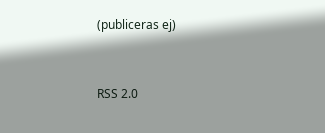(publiceras ej)



RSS 2.0